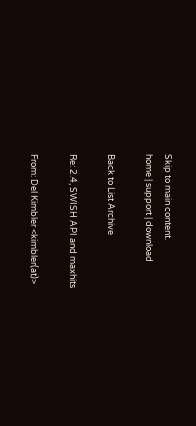Skip to main content.
home | support | download

Back to List Archive

Re: 2.4, SWISH API and maxhits

From: Del Kimbler <kimbler(at)>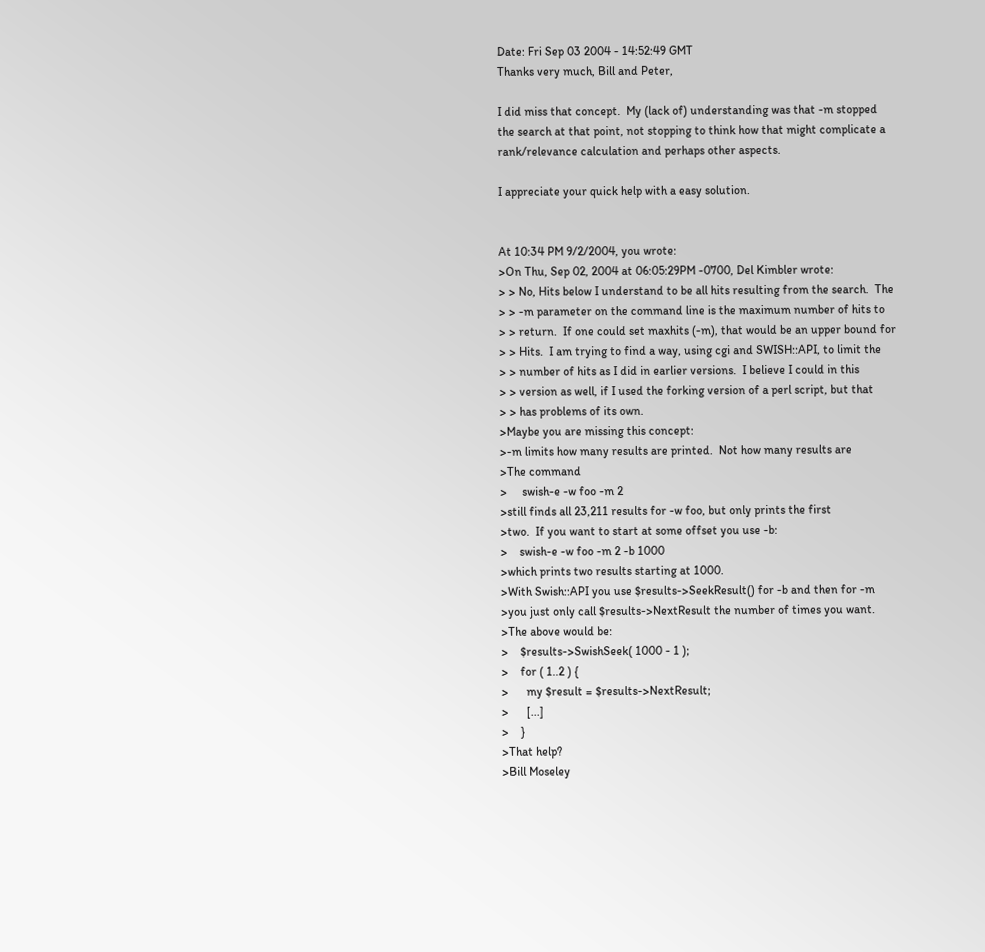Date: Fri Sep 03 2004 - 14:52:49 GMT
Thanks very much, Bill and Peter,

I did miss that concept.  My (lack of) understanding was that -m stopped
the search at that point, not stopping to think how that might complicate a
rank/relevance calculation and perhaps other aspects.

I appreciate your quick help with a easy solution.


At 10:34 PM 9/2/2004, you wrote:
>On Thu, Sep 02, 2004 at 06:05:29PM -0700, Del Kimbler wrote:
> > No, Hits below I understand to be all hits resulting from the search.  The
> > -m parameter on the command line is the maximum number of hits to
> > return.  If one could set maxhits (-m), that would be an upper bound for
> > Hits.  I am trying to find a way, using cgi and SWISH::API, to limit the
> > number of hits as I did in earlier versions.  I believe I could in this
> > version as well, if I used the forking version of a perl script, but that
> > has problems of its own.
>Maybe you are missing this concept:
>-m limits how many results are printed.  Not how many results are
>The command
>     swish-e -w foo -m 2
>still finds all 23,211 results for -w foo, but only prints the first
>two.  If you want to start at some offset you use -b:
>    swish-e -w foo -m 2 -b 1000
>which prints two results starting at 1000.
>With Swish::API you use $results->SeekResult() for -b and then for -m
>you just only call $results->NextResult the number of times you want.
>The above would be:
>    $results->SwishSeek( 1000 - 1 );
>    for ( 1..2 ) {
>      my $result = $results->NextResult;
>      [...]
>    }
>That help?
>Bill Moseley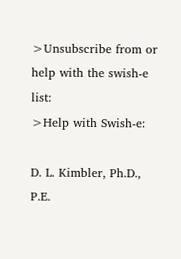>Unsubscribe from or help with the swish-e list:
>Help with Swish-e:

D. L. Kimbler, Ph.D., P.E.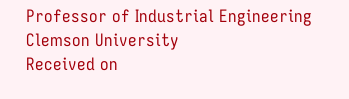Professor of Industrial Engineering
Clemson University
Received on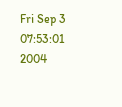Fri Sep 3 07:53:01 2004